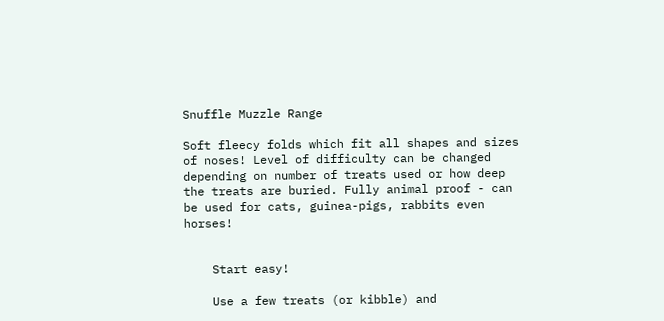Snuffle Muzzle Range

Soft fleecy folds which fit all shapes and sizes of noses! Level of difficulty can be changed depending on number of treats used or how deep the treats are buried. Fully animal proof - can be used for cats, guinea-pigs, rabbits even horses!


    Start easy!

    Use a few treats (or kibble) and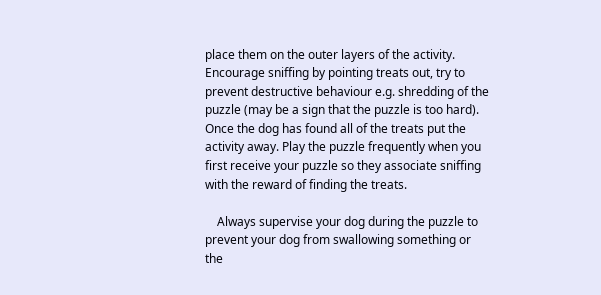place them on the outer layers of the activity. Encourage sniffing by pointing treats out, try to prevent destructive behaviour e.g. shredding of the puzzle (may be a sign that the puzzle is too hard). Once the dog has found all of the treats put the activity away. Play the puzzle frequently when you first receive your puzzle so they associate sniffing with the reward of finding the treats.

    Always supervise your dog during the puzzle to prevent your dog from swallowing something or the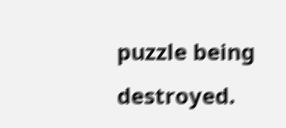puzzle being destroyed.